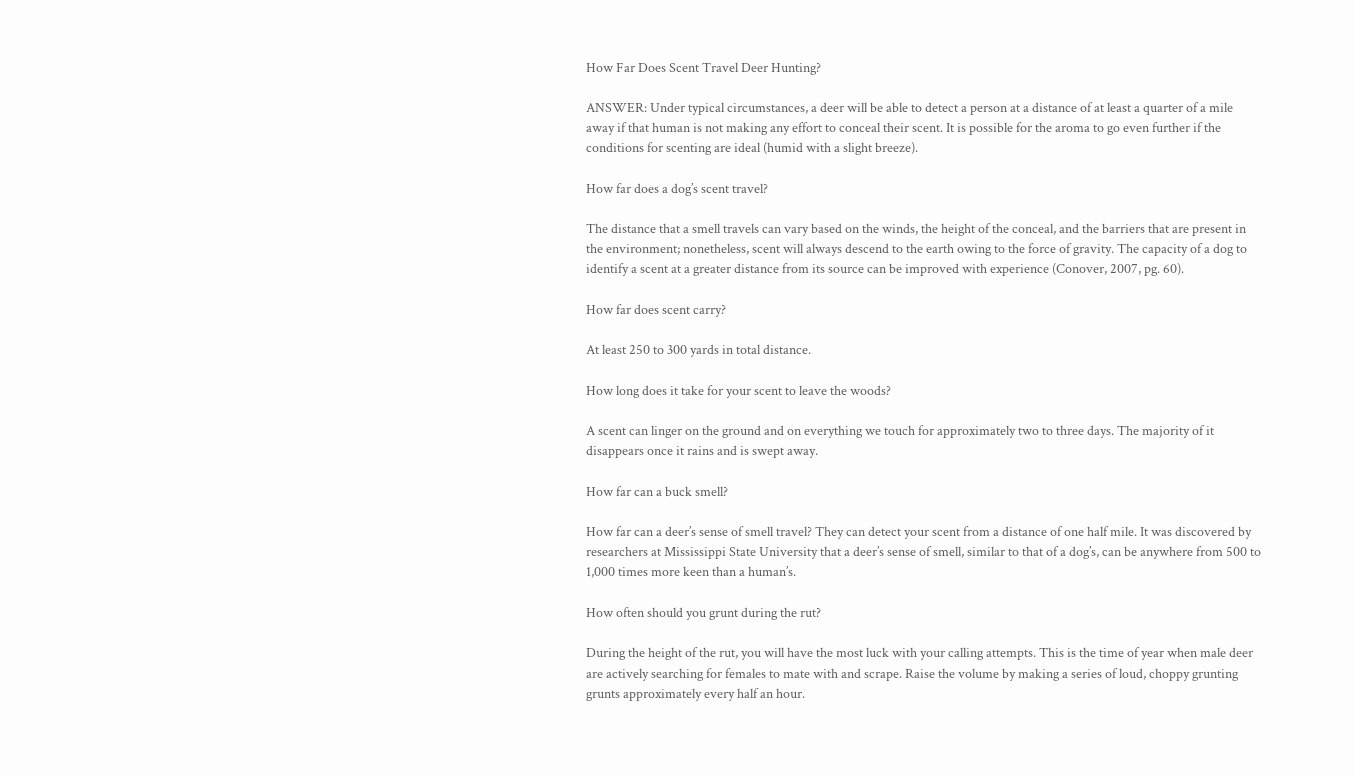How Far Does Scent Travel Deer Hunting?

ANSWER: Under typical circumstances, a deer will be able to detect a person at a distance of at least a quarter of a mile away if that human is not making any effort to conceal their scent. It is possible for the aroma to go even further if the conditions for scenting are ideal (humid with a slight breeze).

How far does a dog’s scent travel?

The distance that a smell travels can vary based on the winds, the height of the conceal, and the barriers that are present in the environment; nonetheless, scent will always descend to the earth owing to the force of gravity. The capacity of a dog to identify a scent at a greater distance from its source can be improved with experience (Conover, 2007, pg. 60).

How far does scent carry?

At least 250 to 300 yards in total distance.

How long does it take for your scent to leave the woods?

A scent can linger on the ground and on everything we touch for approximately two to three days. The majority of it disappears once it rains and is swept away.

How far can a buck smell?

How far can a deer’s sense of smell travel? They can detect your scent from a distance of one half mile. It was discovered by researchers at Mississippi State University that a deer’s sense of smell, similar to that of a dog’s, can be anywhere from 500 to 1,000 times more keen than a human’s.

How often should you grunt during the rut?

During the height of the rut, you will have the most luck with your calling attempts. This is the time of year when male deer are actively searching for females to mate with and scrape. Raise the volume by making a series of loud, choppy grunting grunts approximately every half an hour.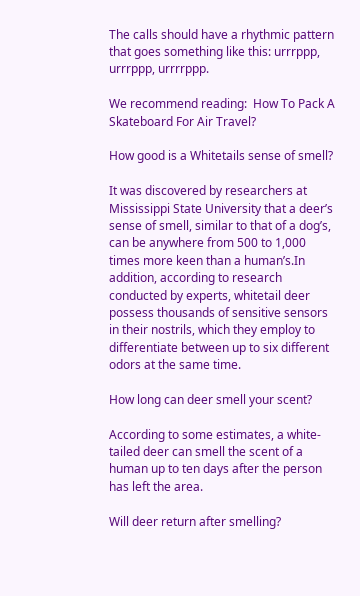The calls should have a rhythmic pattern that goes something like this: urrrppp, urrrppp, urrrrppp.

We recommend reading:  How To Pack A Skateboard For Air Travel?

How good is a Whitetails sense of smell?

It was discovered by researchers at Mississippi State University that a deer’s sense of smell, similar to that of a dog’s, can be anywhere from 500 to 1,000 times more keen than a human’s.In addition, according to research conducted by experts, whitetail deer possess thousands of sensitive sensors in their nostrils, which they employ to differentiate between up to six different odors at the same time.

How long can deer smell your scent?

According to some estimates, a white-tailed deer can smell the scent of a human up to ten days after the person has left the area.

Will deer return after smelling?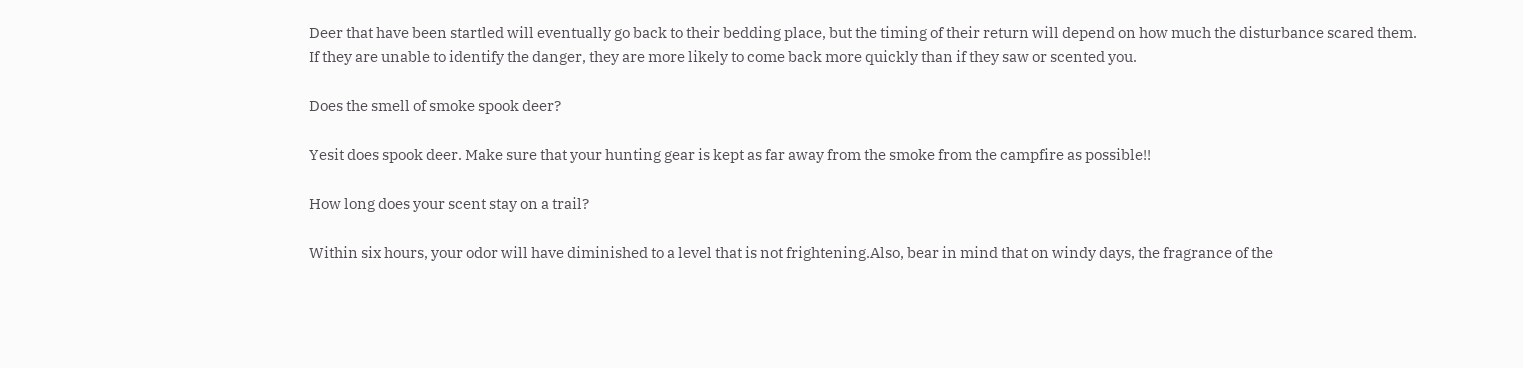Deer that have been startled will eventually go back to their bedding place, but the timing of their return will depend on how much the disturbance scared them. If they are unable to identify the danger, they are more likely to come back more quickly than if they saw or scented you.

Does the smell of smoke spook deer?

Yesit does spook deer. Make sure that your hunting gear is kept as far away from the smoke from the campfire as possible!!

How long does your scent stay on a trail?

Within six hours, your odor will have diminished to a level that is not frightening.Also, bear in mind that on windy days, the fragrance of the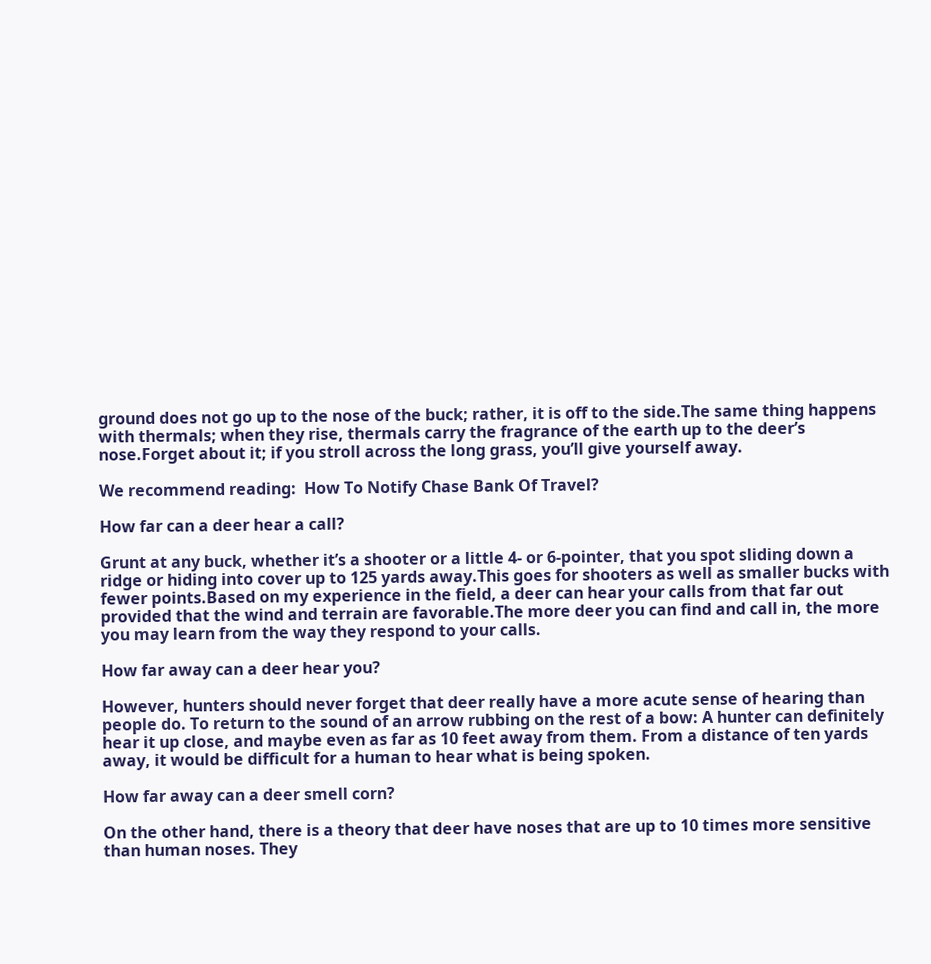ground does not go up to the nose of the buck; rather, it is off to the side.The same thing happens with thermals; when they rise, thermals carry the fragrance of the earth up to the deer’s nose.Forget about it; if you stroll across the long grass, you’ll give yourself away.

We recommend reading:  How To Notify Chase Bank Of Travel?

How far can a deer hear a call?

Grunt at any buck, whether it’s a shooter or a little 4- or 6-pointer, that you spot sliding down a ridge or hiding into cover up to 125 yards away.This goes for shooters as well as smaller bucks with fewer points.Based on my experience in the field, a deer can hear your calls from that far out provided that the wind and terrain are favorable.The more deer you can find and call in, the more you may learn from the way they respond to your calls.

How far away can a deer hear you?

However, hunters should never forget that deer really have a more acute sense of hearing than people do. To return to the sound of an arrow rubbing on the rest of a bow: A hunter can definitely hear it up close, and maybe even as far as 10 feet away from them. From a distance of ten yards away, it would be difficult for a human to hear what is being spoken.

How far away can a deer smell corn?

On the other hand, there is a theory that deer have noses that are up to 10 times more sensitive than human noses. They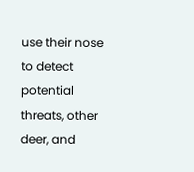use their nose to detect potential threats, other deer, and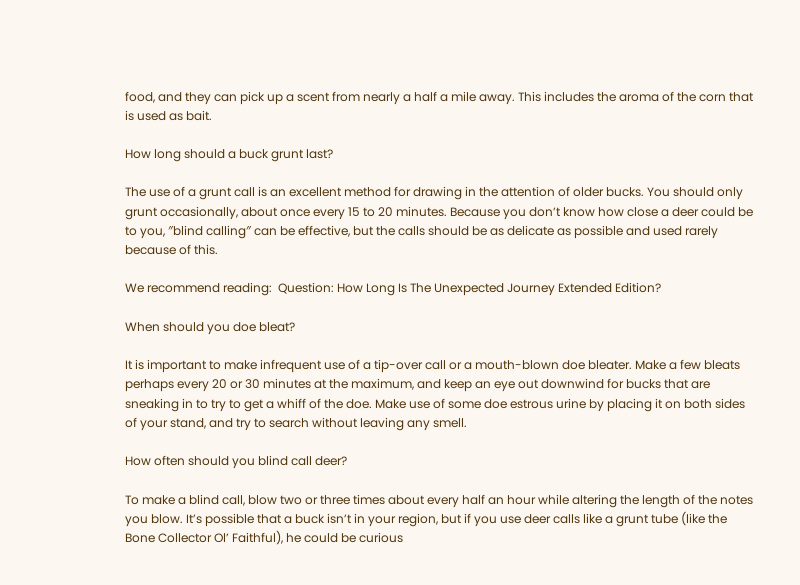food, and they can pick up a scent from nearly a half a mile away. This includes the aroma of the corn that is used as bait.

How long should a buck grunt last?

The use of a grunt call is an excellent method for drawing in the attention of older bucks. You should only grunt occasionally, about once every 15 to 20 minutes. Because you don’t know how close a deer could be to you, ″blind calling″ can be effective, but the calls should be as delicate as possible and used rarely because of this.

We recommend reading:  Question: How Long Is The Unexpected Journey Extended Edition?

When should you doe bleat?

It is important to make infrequent use of a tip-over call or a mouth-blown doe bleater. Make a few bleats perhaps every 20 or 30 minutes at the maximum, and keep an eye out downwind for bucks that are sneaking in to try to get a whiff of the doe. Make use of some doe estrous urine by placing it on both sides of your stand, and try to search without leaving any smell.

How often should you blind call deer?

To make a blind call, blow two or three times about every half an hour while altering the length of the notes you blow. It’s possible that a buck isn’t in your region, but if you use deer calls like a grunt tube (like the Bone Collector Ol’ Faithful), he could be curious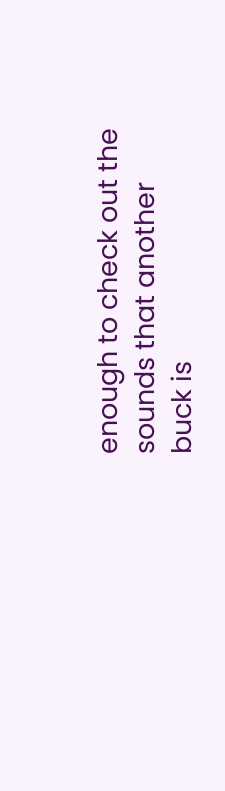enough to check out the sounds that another buck is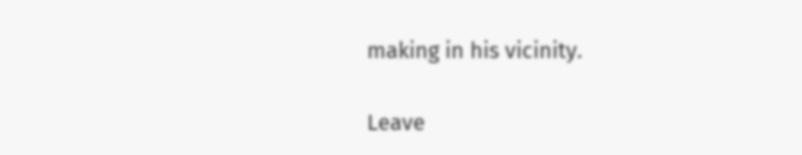making in his vicinity.

Leave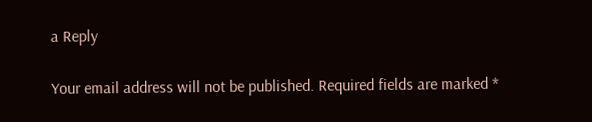a Reply

Your email address will not be published. Required fields are marked *